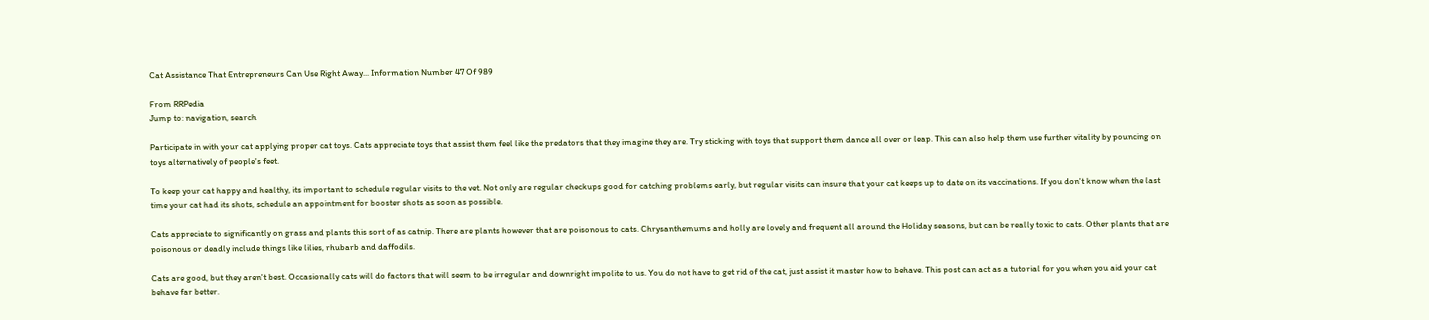Cat Assistance That Entrepreneurs Can Use Right Away... Information Number 47 Of 989

From RRPedia
Jump to: navigation, search

Participate in with your cat applying proper cat toys. Cats appreciate toys that assist them feel like the predators that they imagine they are. Try sticking with toys that support them dance all over or leap. This can also help them use further vitality by pouncing on toys alternatively of people's feet.

To keep your cat happy and healthy, its important to schedule regular visits to the vet. Not only are regular checkups good for catching problems early, but regular visits can insure that your cat keeps up to date on its vaccinations. If you don't know when the last time your cat had its shots, schedule an appointment for booster shots as soon as possible.

Cats appreciate to significantly on grass and plants this sort of as catnip. There are plants however that are poisonous to cats. Chrysanthemums and holly are lovely and frequent all around the Holiday seasons, but can be really toxic to cats. Other plants that are poisonous or deadly include things like lilies, rhubarb and daffodils.

Cats are good, but they aren't best. Occasionally cats will do factors that will seem to be irregular and downright impolite to us. You do not have to get rid of the cat, just assist it master how to behave. This post can act as a tutorial for you when you aid your cat behave far better.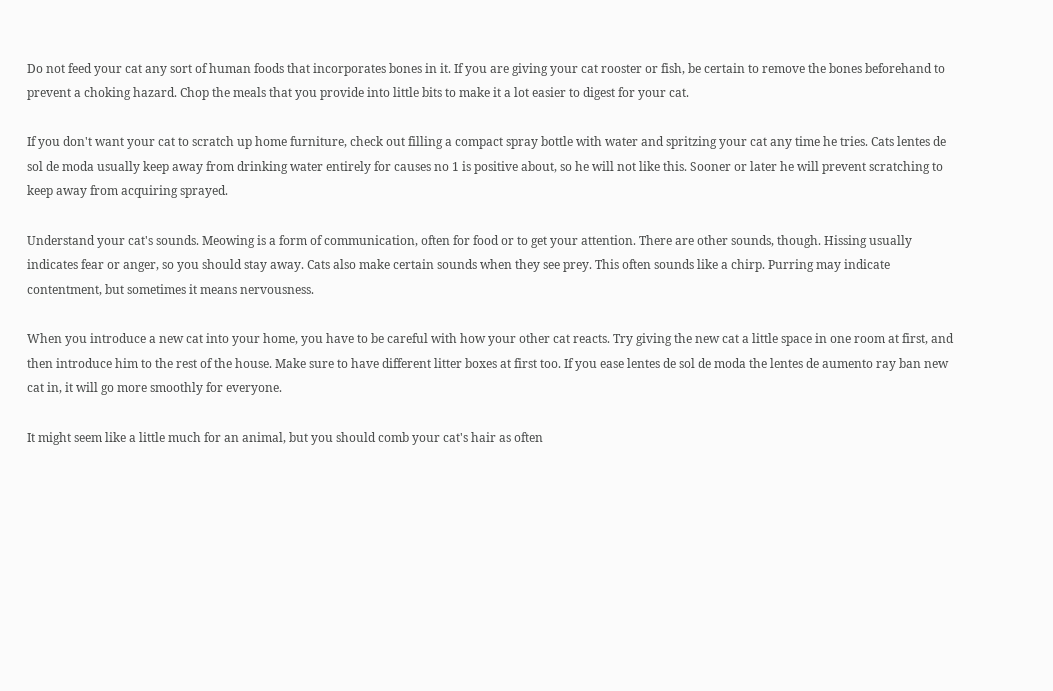Do not feed your cat any sort of human foods that incorporates bones in it. If you are giving your cat rooster or fish, be certain to remove the bones beforehand to prevent a choking hazard. Chop the meals that you provide into little bits to make it a lot easier to digest for your cat.

If you don't want your cat to scratch up home furniture, check out filling a compact spray bottle with water and spritzing your cat any time he tries. Cats lentes de sol de moda usually keep away from drinking water entirely for causes no 1 is positive about, so he will not like this. Sooner or later he will prevent scratching to keep away from acquiring sprayed.

Understand your cat's sounds. Meowing is a form of communication, often for food or to get your attention. There are other sounds, though. Hissing usually indicates fear or anger, so you should stay away. Cats also make certain sounds when they see prey. This often sounds like a chirp. Purring may indicate contentment, but sometimes it means nervousness.

When you introduce a new cat into your home, you have to be careful with how your other cat reacts. Try giving the new cat a little space in one room at first, and then introduce him to the rest of the house. Make sure to have different litter boxes at first too. If you ease lentes de sol de moda the lentes de aumento ray ban new cat in, it will go more smoothly for everyone.

It might seem like a little much for an animal, but you should comb your cat's hair as often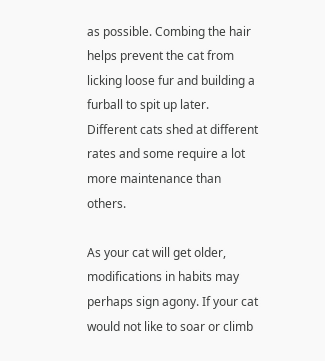as possible. Combing the hair helps prevent the cat from licking loose fur and building a furball to spit up later. Different cats shed at different rates and some require a lot more maintenance than others.

As your cat will get older, modifications in habits may perhaps sign agony. If your cat would not like to soar or climb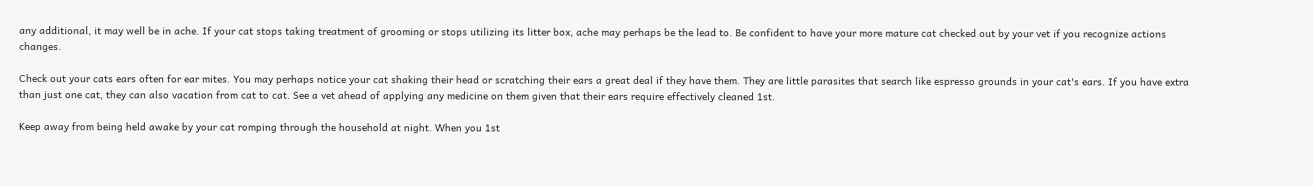any additional, it may well be in ache. If your cat stops taking treatment of grooming or stops utilizing its litter box, ache may perhaps be the lead to. Be confident to have your more mature cat checked out by your vet if you recognize actions changes.

Check out your cats ears often for ear mites. You may perhaps notice your cat shaking their head or scratching their ears a great deal if they have them. They are little parasites that search like espresso grounds in your cat's ears. If you have extra than just one cat, they can also vacation from cat to cat. See a vet ahead of applying any medicine on them given that their ears require effectively cleaned 1st.

Keep away from being held awake by your cat romping through the household at night. When you 1st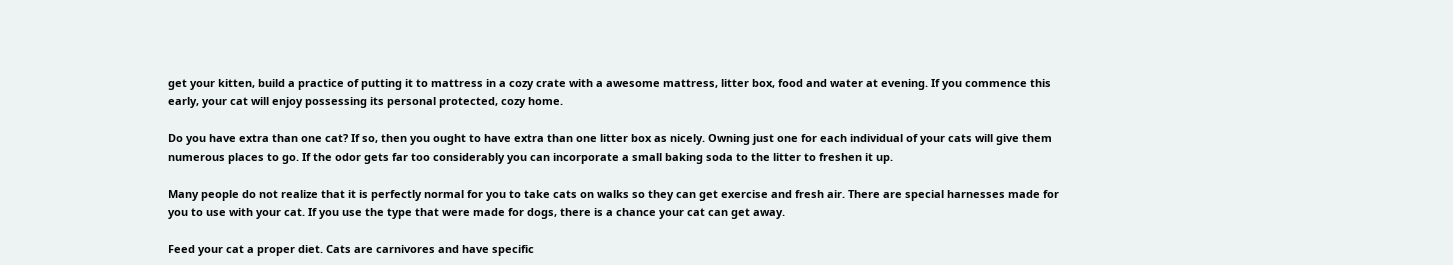get your kitten, build a practice of putting it to mattress in a cozy crate with a awesome mattress, litter box, food and water at evening. If you commence this early, your cat will enjoy possessing its personal protected, cozy home.

Do you have extra than one cat? If so, then you ought to have extra than one litter box as nicely. Owning just one for each individual of your cats will give them numerous places to go. If the odor gets far too considerably you can incorporate a small baking soda to the litter to freshen it up.

Many people do not realize that it is perfectly normal for you to take cats on walks so they can get exercise and fresh air. There are special harnesses made for you to use with your cat. If you use the type that were made for dogs, there is a chance your cat can get away.

Feed your cat a proper diet. Cats are carnivores and have specific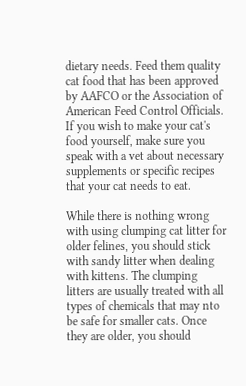dietary needs. Feed them quality cat food that has been approved by AAFCO or the Association of American Feed Control Officials. If you wish to make your cat's food yourself, make sure you speak with a vet about necessary supplements or specific recipes that your cat needs to eat.

While there is nothing wrong with using clumping cat litter for older felines, you should stick with sandy litter when dealing with kittens. The clumping litters are usually treated with all types of chemicals that may nto be safe for smaller cats. Once they are older, you should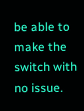be able to make the switch with no issue.